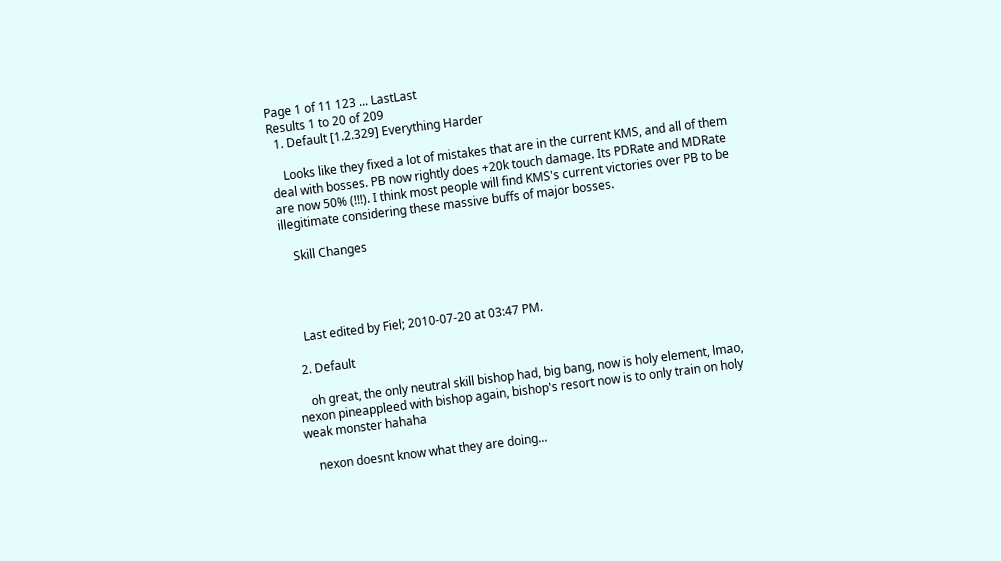Page 1 of 11 123 ... LastLast
Results 1 to 20 of 209
  1. Default [1.2.329] Everything Harder

    Looks like they fixed a lot of mistakes that are in the current KMS, and all of them deal with bosses. PB now rightly does +20k touch damage. Its PDRate and MDRate are now 50% (!!!). I think most people will find KMS's current victories over PB to be illegitimate considering these massive buffs of major bosses.

    Skill Changes




    Last edited by Fiel; 2010-07-20 at 03:47 PM.

  2. Default

    oh great, the only neutral skill bishop had, big bang, now is holy element, lmao, nexon pineappleed with bishop again, bishop's resort now is to only train on holy weak monster hahaha

    nexon doesnt know what they are doing...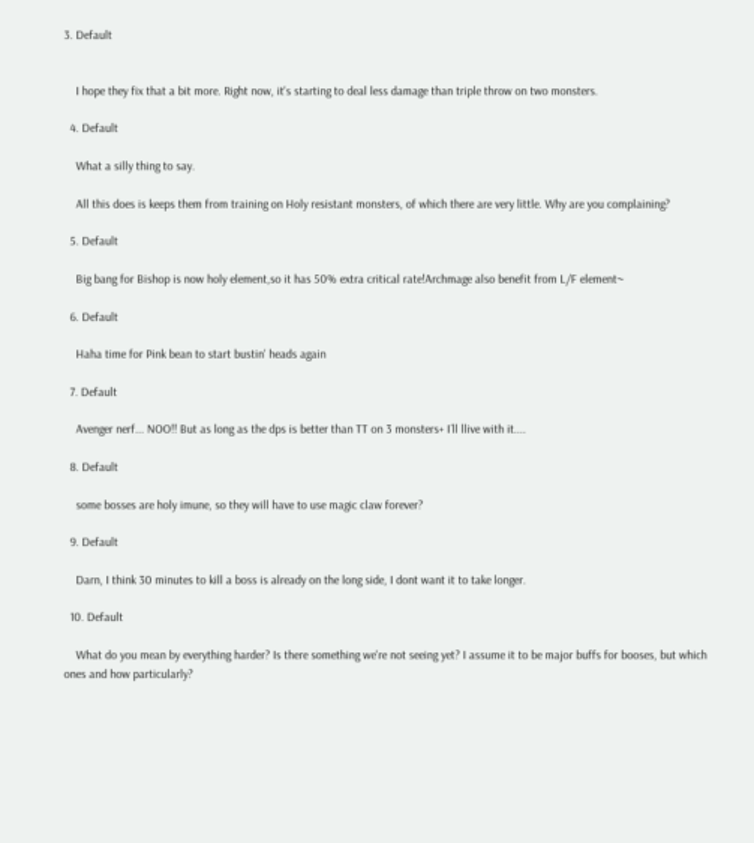3. Default


    I hope they fix that a bit more. Right now, it's starting to deal less damage than triple throw on two monsters.

  4. Default

    What a silly thing to say.

    All this does is keeps them from training on Holy resistant monsters, of which there are very little. Why are you complaining?

  5. Default

    Big bang for Bishop is now holy element,so it has 50% extra critical rate!Archmage also benefit from L/F element~

  6. Default

    Haha time for Pink bean to start bustin' heads again

  7. Default

    Avenger nerf... NOO!! But as long as the dps is better than TT on 3 monsters+ I´ll llive with it....

  8. Default

    some bosses are holy imune, so they will have to use magic claw forever?

  9. Default

    Darn, I think 30 minutes to kill a boss is already on the long side, I dont want it to take longer.

  10. Default

    What do you mean by everything harder? Is there something we're not seeing yet? I assume it to be major buffs for booses, but which ones and how particularly?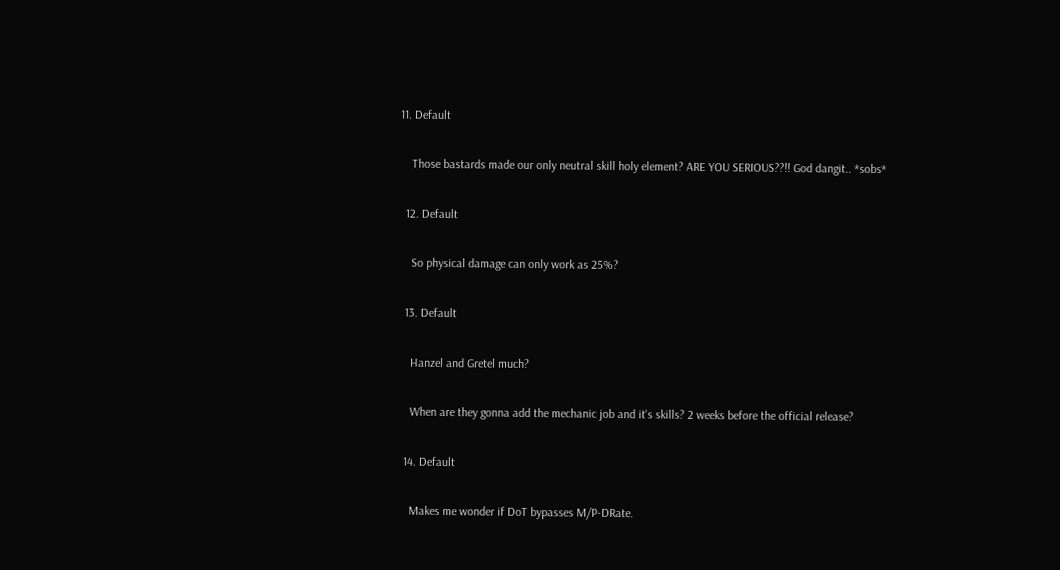11. Default

    Those bastards made our only neutral skill holy element? ARE YOU SERIOUS??!! God dangit.. *sobs*

  12. Default

    So physical damage can only work as 25%?

  13. Default

    Hanzel and Gretel much?

    When are they gonna add the mechanic job and it's skills? 2 weeks before the official release?

  14. Default

    Makes me wonder if DoT bypasses M/P-DRate.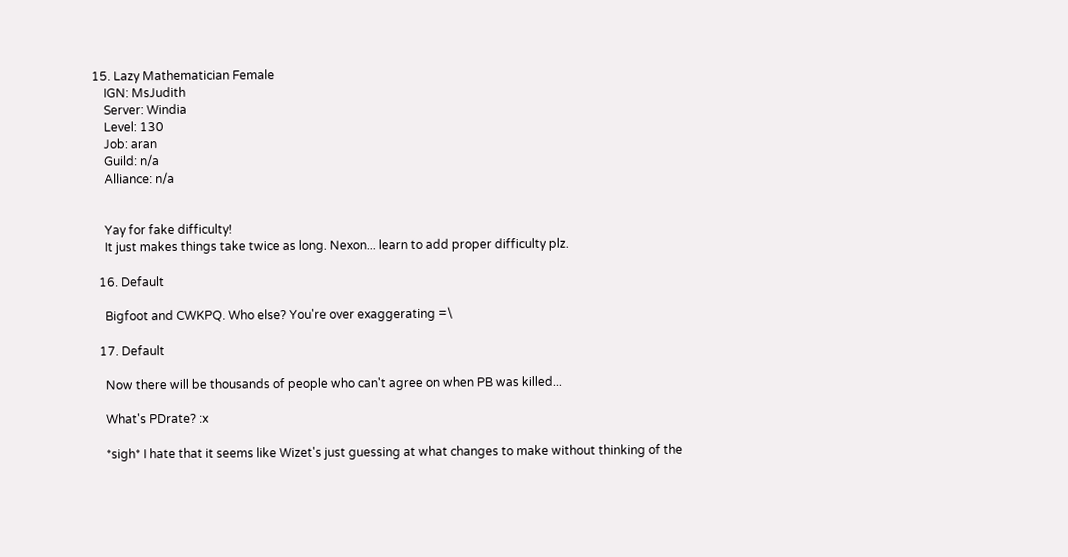15. Lazy Mathematician Female
    IGN: MsJudith
    Server: Windia
    Level: 130
    Job: aran
    Guild: n/a
    Alliance: n/a


    Yay for fake difficulty!
    It just makes things take twice as long. Nexon... learn to add proper difficulty plz.

  16. Default

    Bigfoot and CWKPQ. Who else? You're over exaggerating =\

  17. Default

    Now there will be thousands of people who can't agree on when PB was killed...

    What's PDrate? :x

    *sigh* I hate that it seems like Wizet's just guessing at what changes to make without thinking of the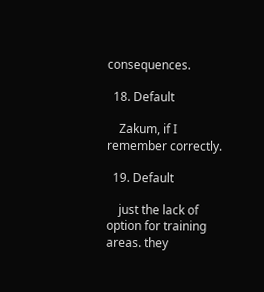consequences.

  18. Default

    Zakum, if I remember correctly.

  19. Default

    just the lack of option for training areas. they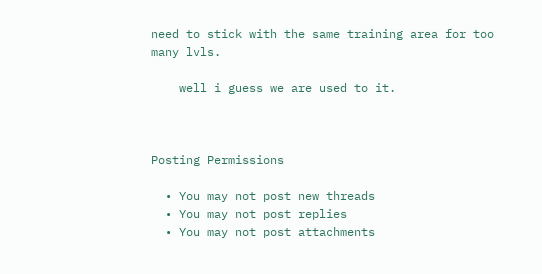need to stick with the same training area for too many lvls.

    well i guess we are used to it.



Posting Permissions

  • You may not post new threads
  • You may not post replies
  • You may not post attachments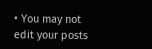• You may not edit your posts